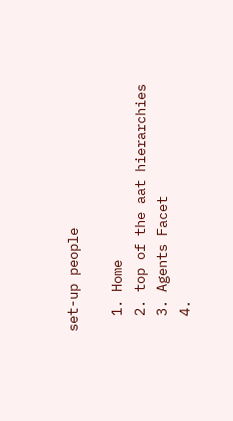set-up people

  1. Home
  2. top of the aat hierarchies
  3. Agents Facet
  4.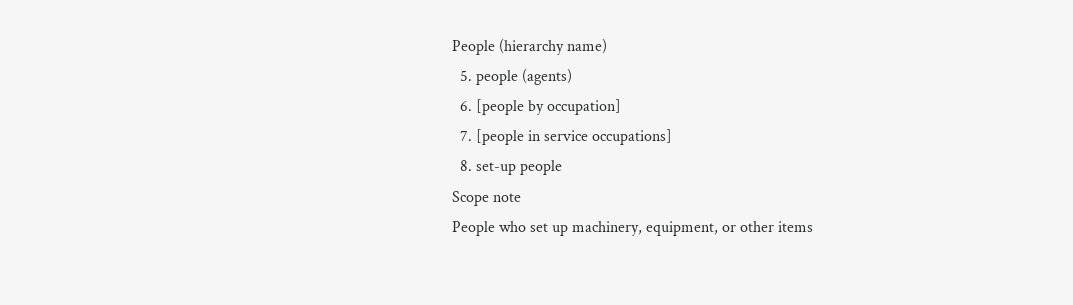People (hierarchy name)
  5. people (agents)
  6. [people by occupation]
  7. [people in service occupations]
  8. set-up people
Scope note
People who set up machinery, equipment, or other items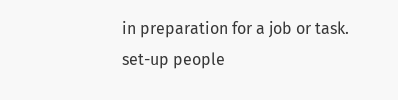in preparation for a job or task.
set-up people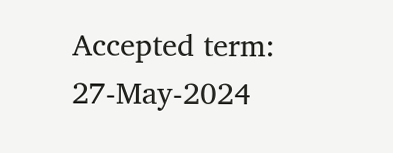Accepted term: 27-May-2024